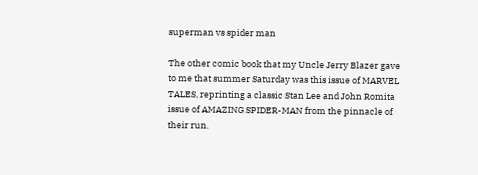superman vs spider man

The other comic book that my Uncle Jerry Blazer gave to me that summer Saturday was this issue of MARVEL TALES, reprinting a classic Stan Lee and John Romita issue of AMAZING SPIDER-MAN from the pinnacle of their run.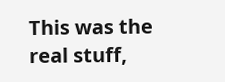This was the real stuff,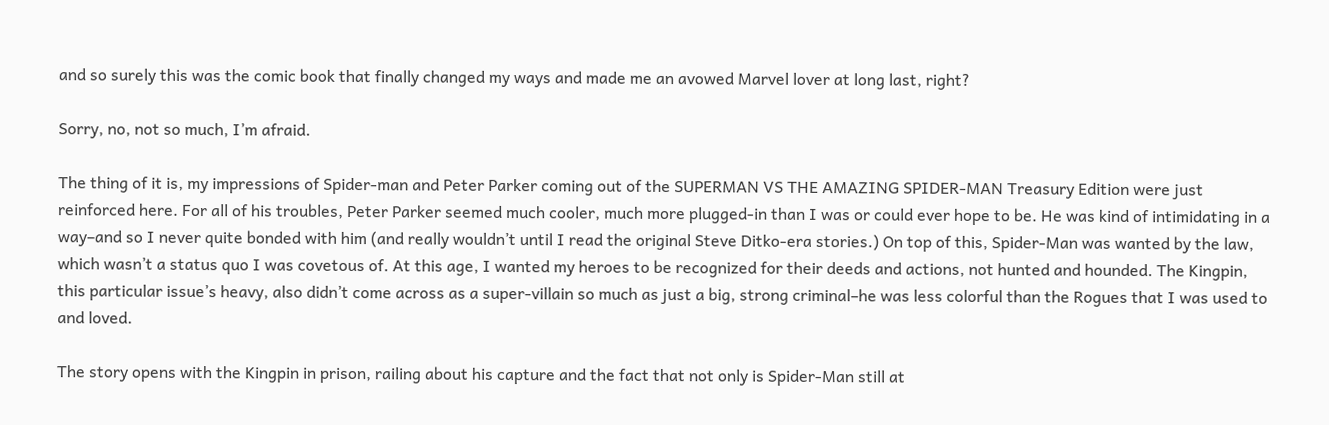and so surely this was the comic book that finally changed my ways and made me an avowed Marvel lover at long last, right?

Sorry, no, not so much, I’m afraid.

The thing of it is, my impressions of Spider-man and Peter Parker coming out of the SUPERMAN VS THE AMAZING SPIDER-MAN Treasury Edition were just reinforced here. For all of his troubles, Peter Parker seemed much cooler, much more plugged-in than I was or could ever hope to be. He was kind of intimidating in a way–and so I never quite bonded with him (and really wouldn’t until I read the original Steve Ditko-era stories.) On top of this, Spider-Man was wanted by the law, which wasn’t a status quo I was covetous of. At this age, I wanted my heroes to be recognized for their deeds and actions, not hunted and hounded. The Kingpin, this particular issue’s heavy, also didn’t come across as a super-villain so much as just a big, strong criminal–he was less colorful than the Rogues that I was used to and loved.

The story opens with the Kingpin in prison, railing about his capture and the fact that not only is Spider-Man still at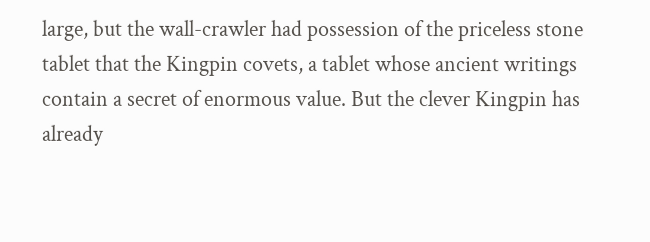large, but the wall-crawler had possession of the priceless stone tablet that the Kingpin covets, a tablet whose ancient writings contain a secret of enormous value. But the clever Kingpin has already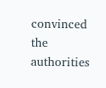convinced the authorities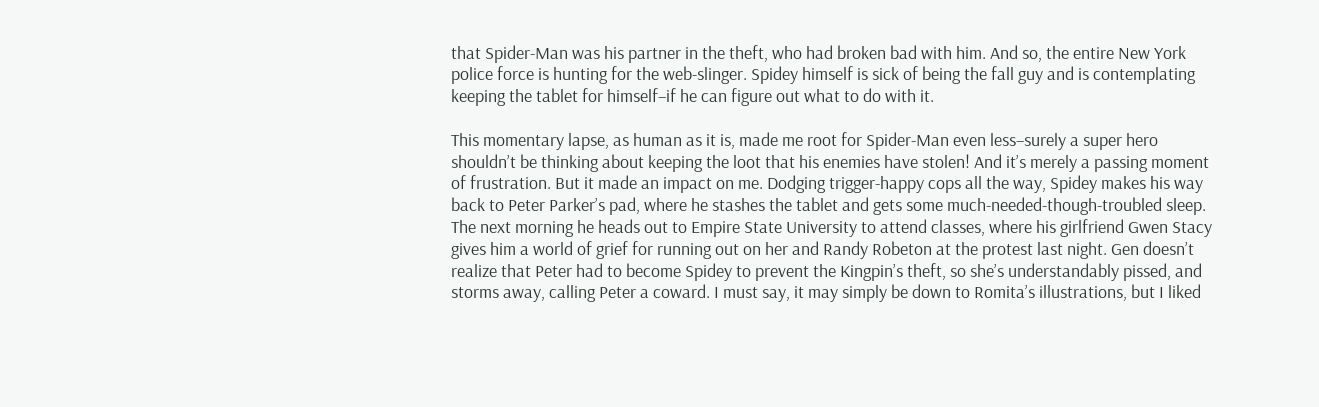that Spider-Man was his partner in the theft, who had broken bad with him. And so, the entire New York police force is hunting for the web-slinger. Spidey himself is sick of being the fall guy and is contemplating keeping the tablet for himself–if he can figure out what to do with it.

This momentary lapse, as human as it is, made me root for Spider-Man even less–surely a super hero shouldn’t be thinking about keeping the loot that his enemies have stolen! And it’s merely a passing moment of frustration. But it made an impact on me. Dodging trigger-happy cops all the way, Spidey makes his way back to Peter Parker’s pad, where he stashes the tablet and gets some much-needed-though-troubled sleep. The next morning he heads out to Empire State University to attend classes, where his girlfriend Gwen Stacy gives him a world of grief for running out on her and Randy Robeton at the protest last night. Gen doesn’t realize that Peter had to become Spidey to prevent the Kingpin’s theft, so she’s understandably pissed, and storms away, calling Peter a coward. I must say, it may simply be down to Romita’s illustrations, but I liked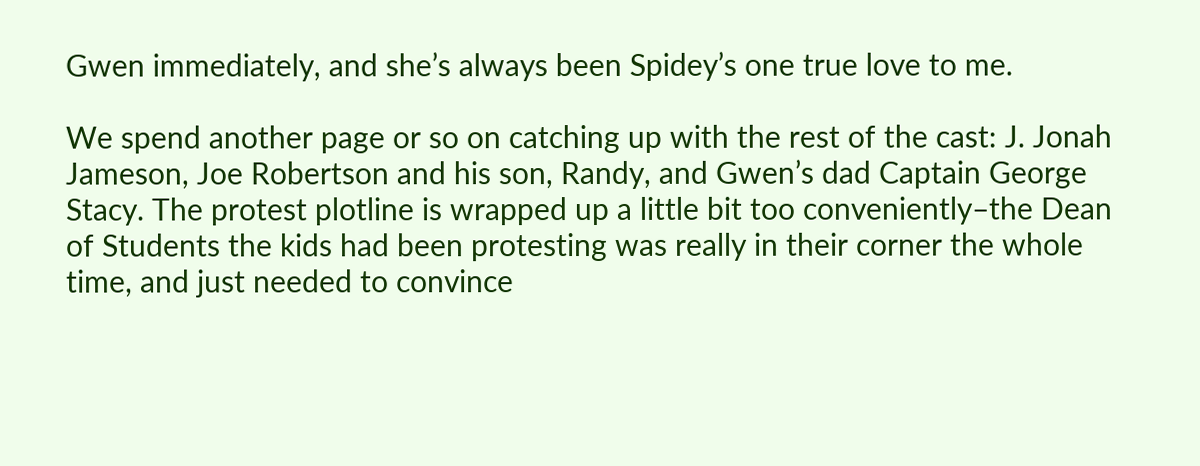Gwen immediately, and she’s always been Spidey’s one true love to me.

We spend another page or so on catching up with the rest of the cast: J. Jonah Jameson, Joe Robertson and his son, Randy, and Gwen’s dad Captain George Stacy. The protest plotline is wrapped up a little bit too conveniently–the Dean of Students the kids had been protesting was really in their corner the whole time, and just needed to convince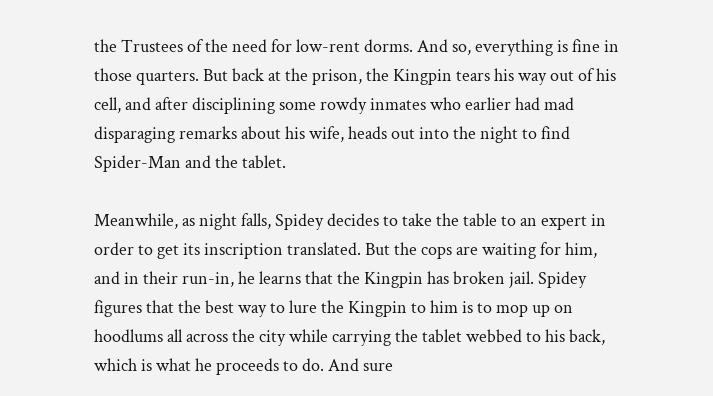the Trustees of the need for low-rent dorms. And so, everything is fine in those quarters. But back at the prison, the Kingpin tears his way out of his cell, and after disciplining some rowdy inmates who earlier had mad disparaging remarks about his wife, heads out into the night to find Spider-Man and the tablet.

Meanwhile, as night falls, Spidey decides to take the table to an expert in order to get its inscription translated. But the cops are waiting for him, and in their run-in, he learns that the Kingpin has broken jail. Spidey figures that the best way to lure the Kingpin to him is to mop up on hoodlums all across the city while carrying the tablet webbed to his back, which is what he proceeds to do. And sure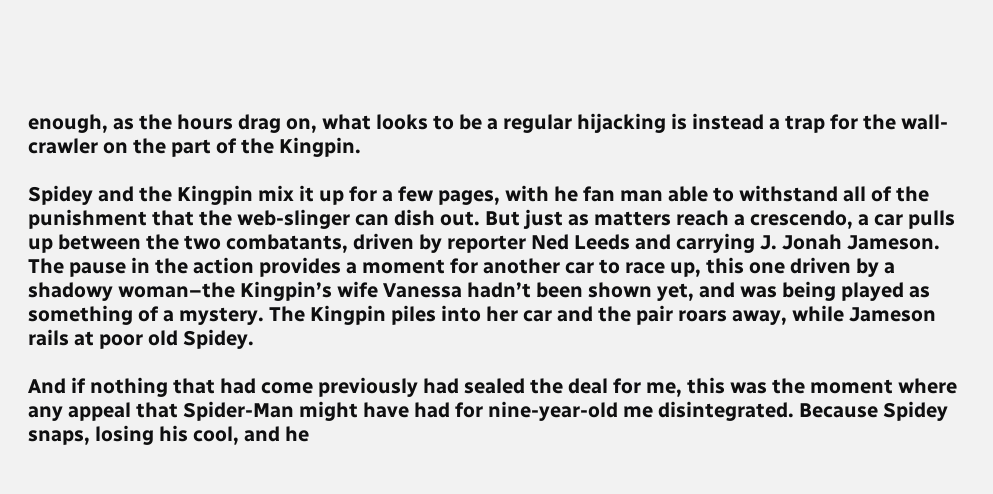enough, as the hours drag on, what looks to be a regular hijacking is instead a trap for the wall-crawler on the part of the Kingpin.

Spidey and the Kingpin mix it up for a few pages, with he fan man able to withstand all of the punishment that the web-slinger can dish out. But just as matters reach a crescendo, a car pulls up between the two combatants, driven by reporter Ned Leeds and carrying J. Jonah Jameson. The pause in the action provides a moment for another car to race up, this one driven by a shadowy woman–the Kingpin’s wife Vanessa hadn’t been shown yet, and was being played as something of a mystery. The Kingpin piles into her car and the pair roars away, while Jameson rails at poor old Spidey.

And if nothing that had come previously had sealed the deal for me, this was the moment where any appeal that Spider-Man might have had for nine-year-old me disintegrated. Because Spidey snaps, losing his cool, and he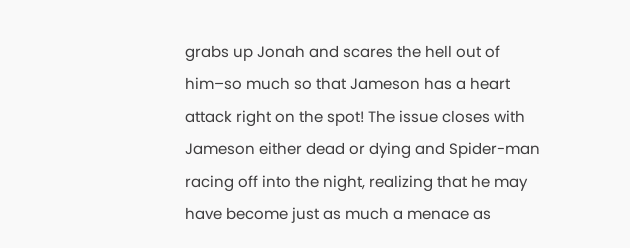grabs up Jonah and scares the hell out of him–so much so that Jameson has a heart attack right on the spot! The issue closes with Jameson either dead or dying and Spider-man racing off into the night, realizing that he may have become just as much a menace as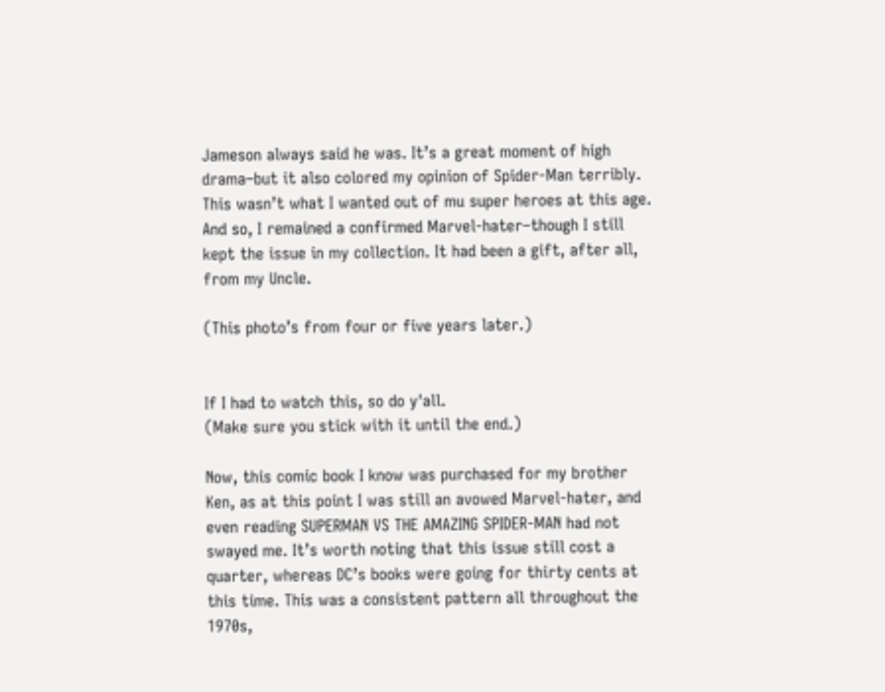Jameson always said he was. It’s a great moment of high drama–but it also colored my opinion of Spider-Man terribly. This wasn’t what I wanted out of mu super heroes at this age. And so, I remained a confirmed Marvel-hater–though I still kept the issue in my collection. It had been a gift, after all, from my Uncle.

(This photo’s from four or five years later.)


If I had to watch this, so do y'all.
(Make sure you stick with it until the end.)

Now, this comic book I know was purchased for my brother Ken, as at this point I was still an avowed Marvel-hater, and even reading SUPERMAN VS THE AMAZING SPIDER-MAN had not swayed me. It’s worth noting that this issue still cost a quarter, whereas DC’s books were going for thirty cents at this time. This was a consistent pattern all throughout the 1970s,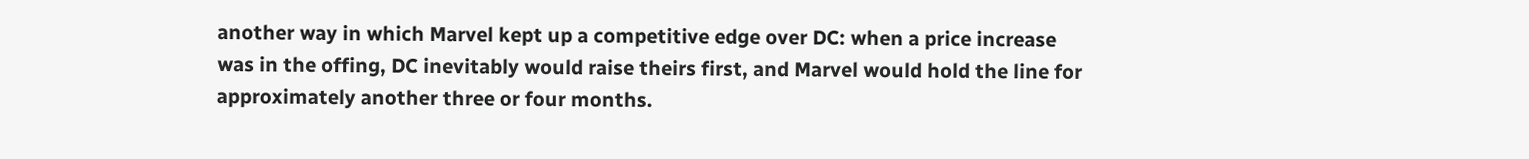another way in which Marvel kept up a competitive edge over DC: when a price increase was in the offing, DC inevitably would raise theirs first, and Marvel would hold the line for approximately another three or four months.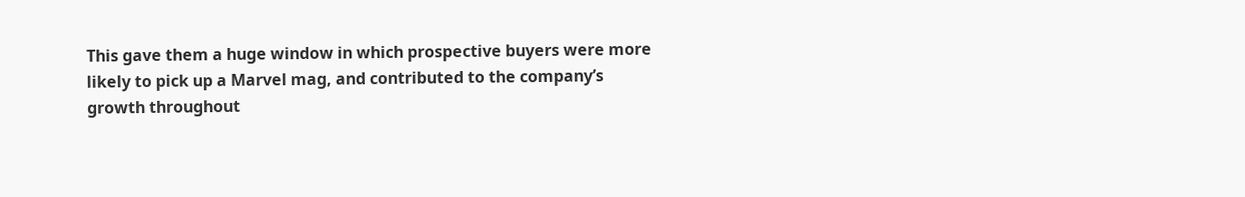This gave them a huge window in which prospective buyers were more likely to pick up a Marvel mag, and contributed to the company’s growth throughout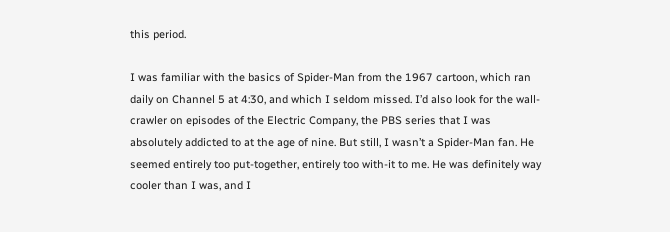this period.

I was familiar with the basics of Spider-Man from the 1967 cartoon, which ran daily on Channel 5 at 4:30, and which I seldom missed. I’d also look for the wall-crawler on episodes of the Electric Company, the PBS series that I was absolutely addicted to at the age of nine. But still, I wasn’t a Spider-Man fan. He seemed entirely too put-together, entirely too with-it to me. He was definitely way cooler than I was, and I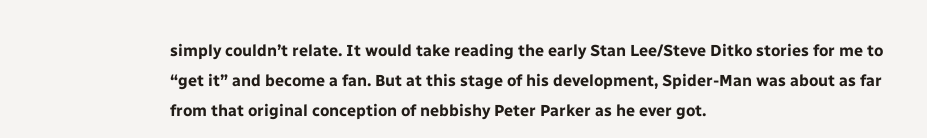simply couldn’t relate. It would take reading the early Stan Lee/Steve Ditko stories for me to “get it” and become a fan. But at this stage of his development, Spider-Man was about as far from that original conception of nebbishy Peter Parker as he ever got.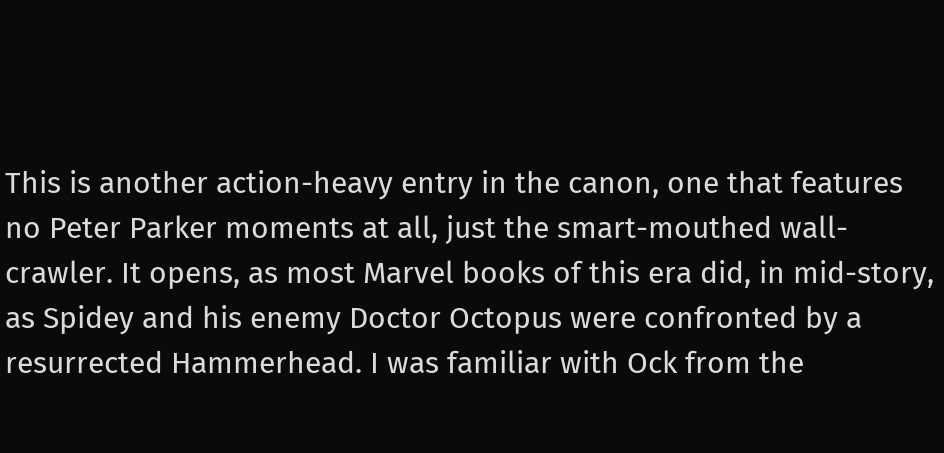This is another action-heavy entry in the canon, one that features no Peter Parker moments at all, just the smart-mouthed wall-crawler. It opens, as most Marvel books of this era did, in mid-story, as Spidey and his enemy Doctor Octopus were confronted by a resurrected Hammerhead. I was familiar with Ock from the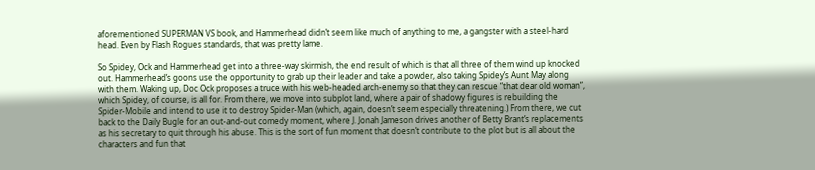aforementioned SUPERMAN VS book, and Hammerhead didn’t seem like much of anything to me, a gangster with a steel-hard head. Even by Flash Rogues standards, that was pretty lame.

So Spidey, Ock and Hammerhead get into a three-way skirmish, the end result of which is that all three of them wind up knocked out. Hammerhead’s goons use the opportunity to grab up their leader and take a powder, also taking Spidey’s Aunt May along with them. Waking up, Doc Ock proposes a truce with his web-headed arch-enemy so that they can rescue “that dear old woman”, which Spidey, of course, is all for. From there, we move into subplot land, where a pair of shadowy figures is rebuilding the Spider-Mobile and intend to use it to destroy Spider-Man (which, again, doesn’t seem especially threatening.) From there, we cut back to the Daily Bugle for an out-and-out comedy moment, where J. Jonah Jameson drives another of Betty Brant’s replacements as his secretary to quit through his abuse. This is the sort of fun moment that doesn’t contribute to the plot but is all about the characters and fun that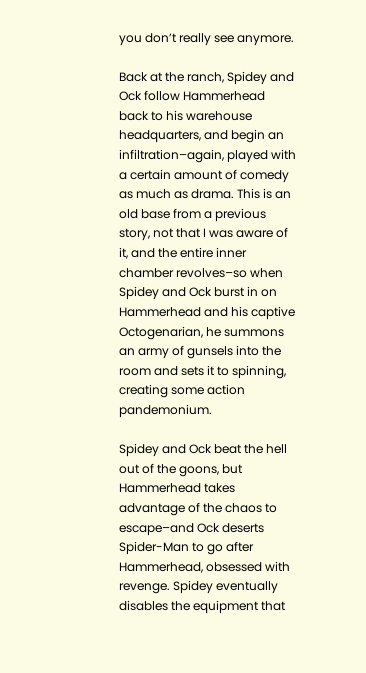you don’t really see anymore.

Back at the ranch, Spidey and Ock follow Hammerhead back to his warehouse headquarters, and begin an infiltration–again, played with a certain amount of comedy as much as drama. This is an old base from a previous story, not that I was aware of it, and the entire inner chamber revolves–so when Spidey and Ock burst in on Hammerhead and his captive Octogenarian, he summons an army of gunsels into the room and sets it to spinning, creating some action pandemonium.

Spidey and Ock beat the hell out of the goons, but Hammerhead takes advantage of the chaos to escape–and Ock deserts Spider-Man to go after Hammerhead, obsessed with revenge. Spidey eventually disables the equipment that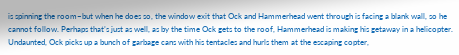is spinning the room–but when he does so, the window exit that Ock and Hammerhead went through is facing a blank wall, so he cannot follow. Perhaps that’s just as well, as by the time Ock gets to the roof, Hammerhead is making his getaway in a helicopter. Undaunted, Ock picks up a bunch of garbage cans with his tentacles and hurls them at the escaping copter,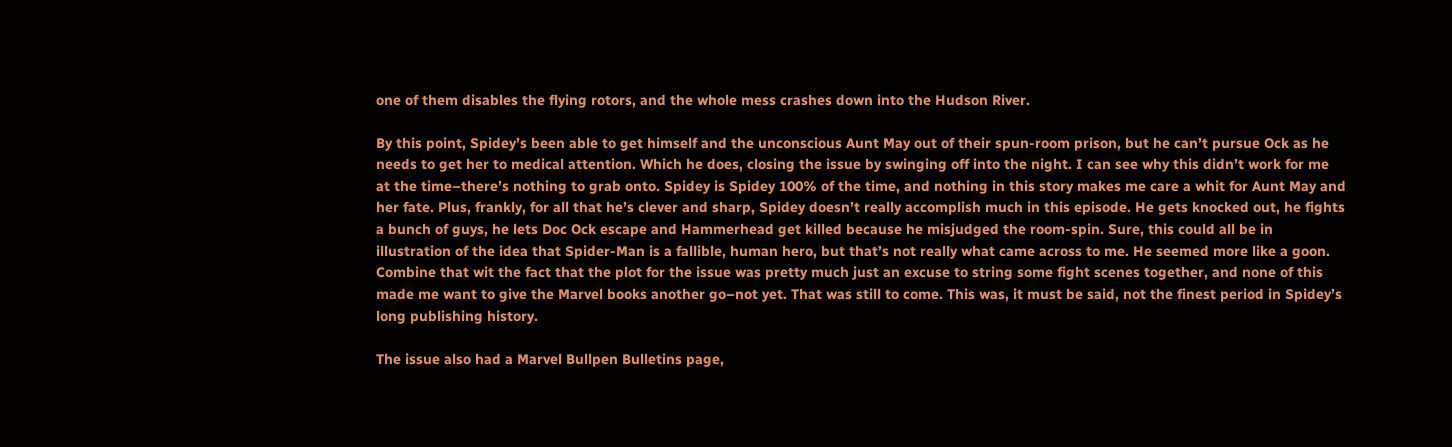one of them disables the flying rotors, and the whole mess crashes down into the Hudson River.

By this point, Spidey’s been able to get himself and the unconscious Aunt May out of their spun-room prison, but he can’t pursue Ock as he needs to get her to medical attention. Which he does, closing the issue by swinging off into the night. I can see why this didn’t work for me at the time–there’s nothing to grab onto. Spidey is Spidey 100% of the time, and nothing in this story makes me care a whit for Aunt May and her fate. Plus, frankly, for all that he’s clever and sharp, Spidey doesn’t really accomplish much in this episode. He gets knocked out, he fights a bunch of guys, he lets Doc Ock escape and Hammerhead get killed because he misjudged the room-spin. Sure, this could all be in illustration of the idea that Spider-Man is a fallible, human hero, but that’s not really what came across to me. He seemed more like a goon. Combine that wit the fact that the plot for the issue was pretty much just an excuse to string some fight scenes together, and none of this made me want to give the Marvel books another go–not yet. That was still to come. This was, it must be said, not the finest period in Spidey’s long publishing history.

The issue also had a Marvel Bullpen Bulletins page,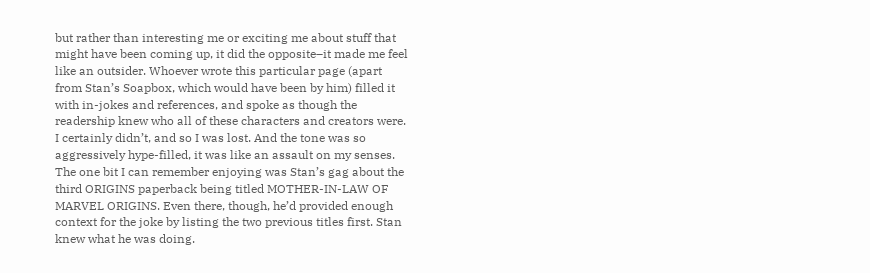but rather than interesting me or exciting me about stuff that might have been coming up, it did the opposite–it made me feel like an outsider. Whoever wrote this particular page (apart from Stan’s Soapbox, which would have been by him) filled it with in-jokes and references, and spoke as though the readership knew who all of these characters and creators were. I certainly didn’t, and so I was lost. And the tone was so aggressively hype-filled, it was like an assault on my senses. The one bit I can remember enjoying was Stan’s gag about the third ORIGINS paperback being titled MOTHER-IN-LAW OF MARVEL ORIGINS. Even there, though, he’d provided enough context for the joke by listing the two previous titles first. Stan knew what he was doing.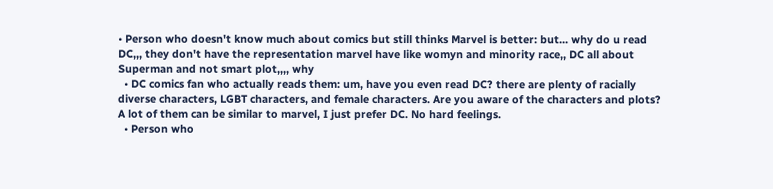• Person who doesn't know much about comics but still thinks Marvel is better: but... why do u read DC,,, they don't have the representation marvel have like womyn and minority race,, DC all about Superman and not smart plot,,,, why
  • DC comics fan who actually reads them: um, have you even read DC? there are plenty of racially diverse characters, LGBT characters, and female characters. Are you aware of the characters and plots? A lot of them can be similar to marvel, I just prefer DC. No hard feelings.
  • Person who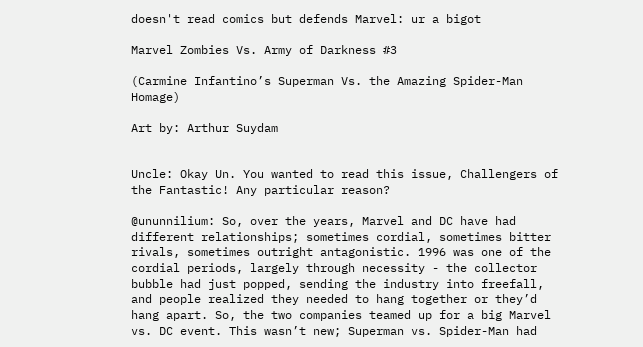doesn't read comics but defends Marvel: ur a bigot

Marvel Zombies Vs. Army of Darkness #3

(Carmine Infantino’s Superman Vs. the Amazing Spider-Man Homage)

Art by: Arthur Suydam


Uncle: Okay Un. You wanted to read this issue, Challengers of the Fantastic! Any particular reason?

@ununnilium: So, over the years, Marvel and DC have had different relationships; sometimes cordial, sometimes bitter rivals, sometimes outright antagonistic. 1996 was one of the cordial periods, largely through necessity - the collector bubble had just popped, sending the industry into freefall, and people realized they needed to hang together or they’d hang apart. So, the two companies teamed up for a big Marvel vs. DC event. This wasn’t new; Superman vs. Spider-Man had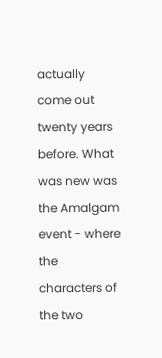actually come out twenty years before. What was new was the Amalgam event - where the characters of the two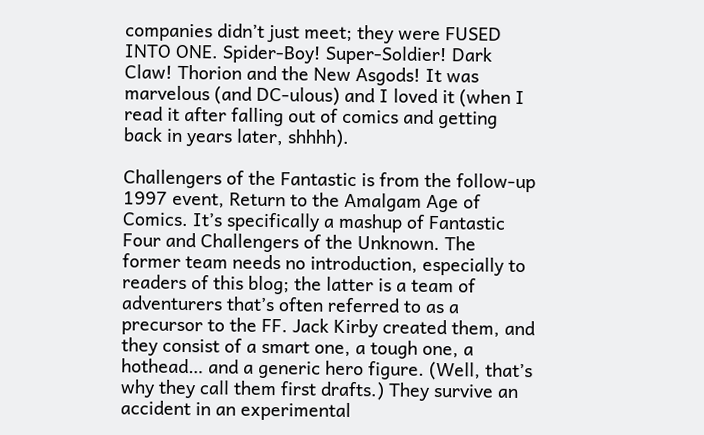companies didn’t just meet; they were FUSED INTO ONE. Spider-Boy! Super-Soldier! Dark Claw! Thorion and the New Asgods! It was marvelous (and DC-ulous) and I loved it (when I read it after falling out of comics and getting back in years later, shhhh).

Challengers of the Fantastic is from the follow-up 1997 event, Return to the Amalgam Age of Comics. It’s specifically a mashup of Fantastic Four and Challengers of the Unknown. The former team needs no introduction, especially to readers of this blog; the latter is a team of adventurers that’s often referred to as a precursor to the FF. Jack Kirby created them, and they consist of a smart one, a tough one, a hothead… and a generic hero figure. (Well, that’s why they call them first drafts.) They survive an accident in an experimental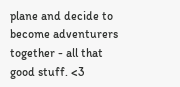plane and decide to become adventurers together - all that good stuff. <3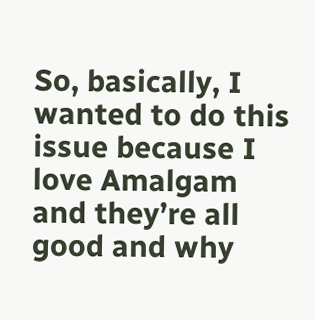So, basically, I wanted to do this issue because I love Amalgam and they’re all good and why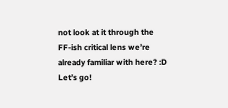not look at it through the FF-ish critical lens we’re already familiar with here? :D Let’s go!